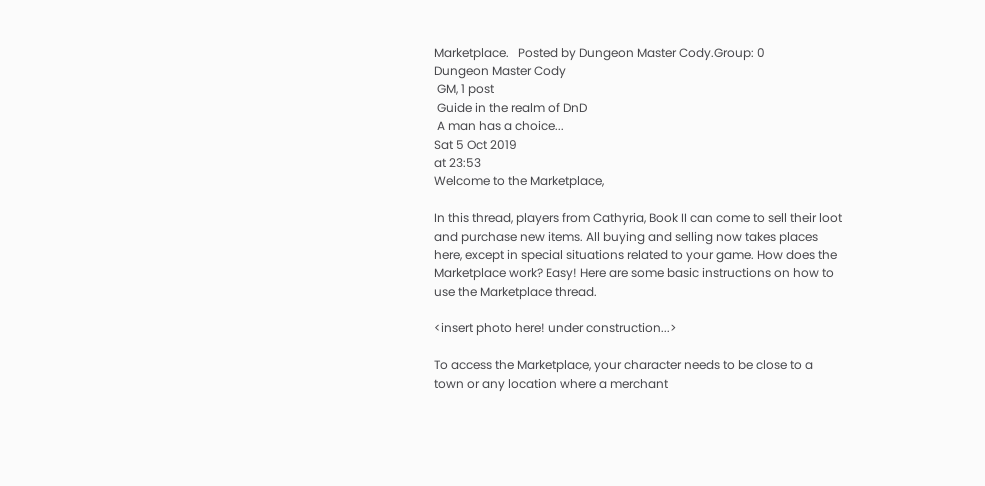Marketplace.   Posted by Dungeon Master Cody.Group: 0
Dungeon Master Cody
 GM, 1 post
 Guide in the realm of DnD
 A man has a choice...
Sat 5 Oct 2019
at 23:53
Welcome to the Marketplace,

In this thread, players from Cathyria, Book II can come to sell their loot and purchase new items. All buying and selling now takes places here, except in special situations related to your game. How does the Marketplace work? Easy! Here are some basic instructions on how to use the Marketplace thread.

<insert photo here! under construction...>

To access the Marketplace, your character needs to be close to a town or any location where a merchant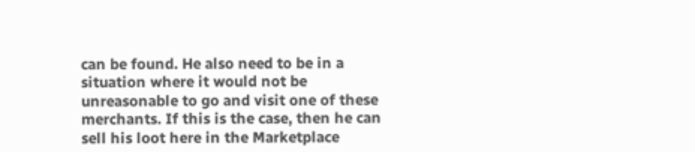can be found. He also need to be in a situation where it would not be unreasonable to go and visit one of these merchants. If this is the case, then he can sell his loot here in the Marketplace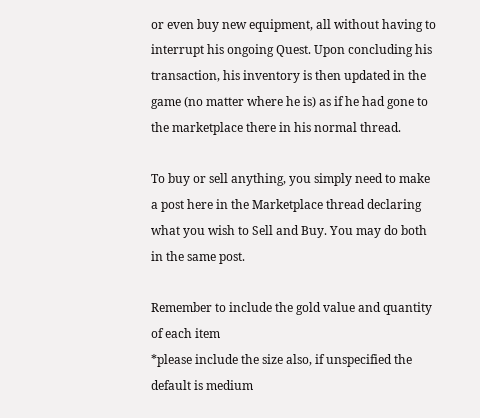or even buy new equipment, all without having to interrupt his ongoing Quest. Upon concluding his transaction, his inventory is then updated in the game (no matter where he is) as if he had gone to the marketplace there in his normal thread.

To buy or sell anything, you simply need to make a post here in the Marketplace thread declaring what you wish to Sell and Buy. You may do both in the same post.

Remember to include the gold value and quantity of each item
*please include the size also, if unspecified the default is medium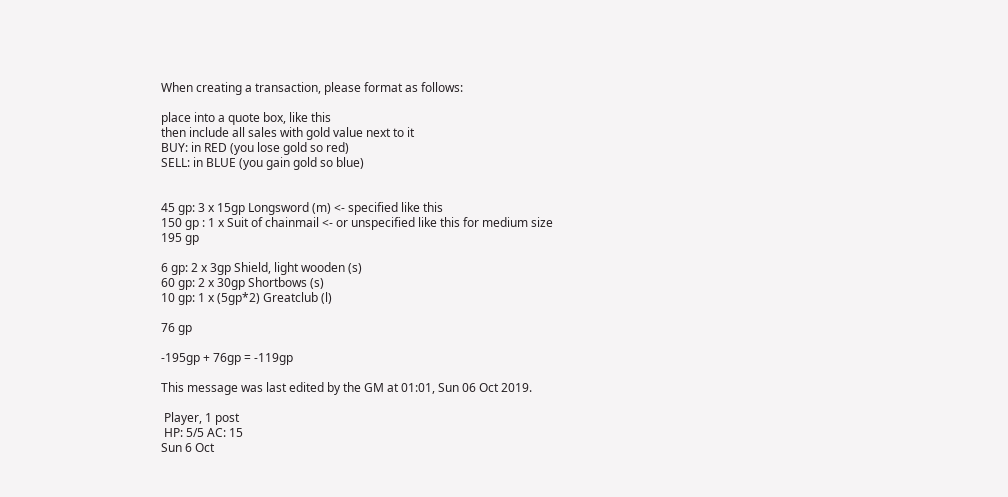When creating a transaction, please format as follows:

place into a quote box, like this
then include all sales with gold value next to it
BUY: in RED (you lose gold so red)
SELL: in BLUE (you gain gold so blue)


45 gp: 3 x 15gp Longsword (m) <- specified like this
150 gp : 1 x Suit of chainmail <- or unspecified like this for medium size
195 gp

6 gp: 2 x 3gp Shield, light wooden (s)
60 gp: 2 x 30gp Shortbows (s)
10 gp: 1 x (5gp*2) Greatclub (l)

76 gp

-195gp + 76gp = -119gp

This message was last edited by the GM at 01:01, Sun 06 Oct 2019.

 Player, 1 post
 HP: 5/5 AC: 15
Sun 6 Oct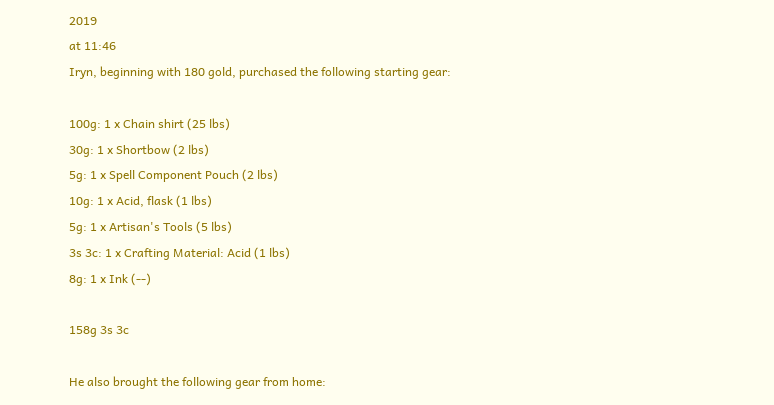2019
at 11:46
Iryn, beginning with 180 gold, purchased the following starting gear:

100g: 1 x Chain shirt (25 lbs)
30g: 1 x Shortbow (2 lbs)
5g: 1 x Spell Component Pouch (2 lbs)
10g: 1 x Acid, flask (1 lbs)
5g: 1 x Artisan's Tools (5 lbs)
3s 3c: 1 x Crafting Material: Acid (1 lbs)
8g: 1 x Ink (--)

158g 3s 3c

He also brought the following gear from home: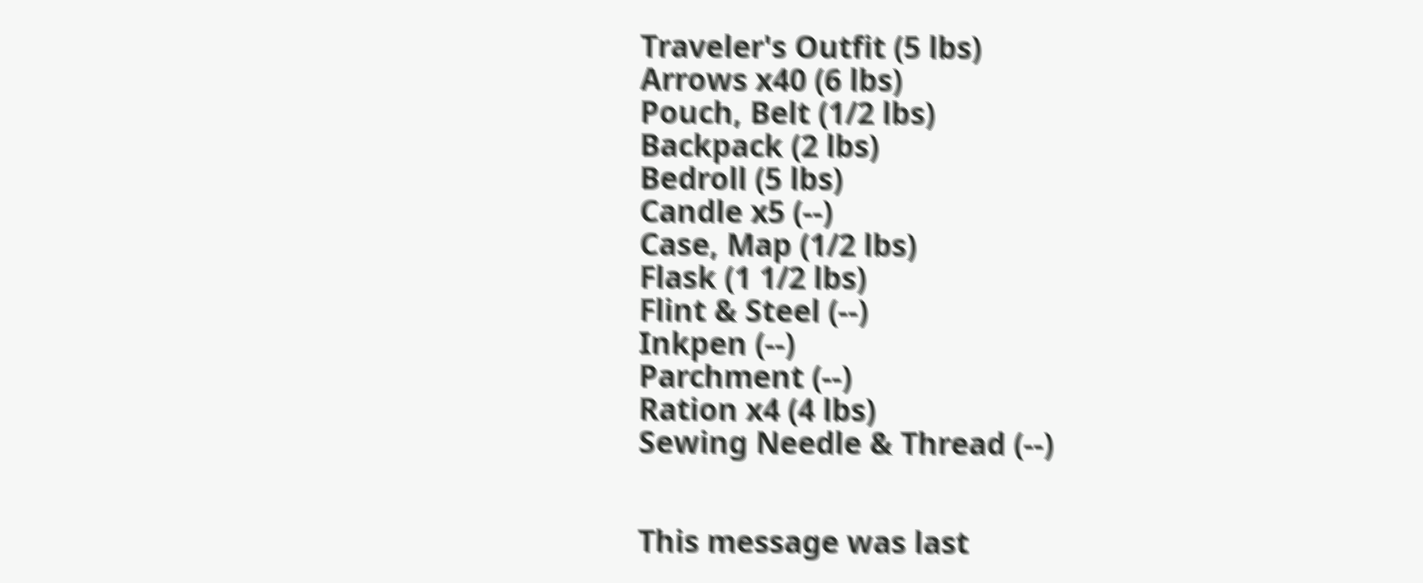Traveler's Outfit (5 lbs)
Arrows x40 (6 lbs)
Pouch, Belt (1/2 lbs)
Backpack (2 lbs)
Bedroll (5 lbs)
Candle x5 (--)
Case, Map (1/2 lbs)
Flask (1 1/2 lbs)
Flint & Steel (--)
Inkpen (--)
Parchment (--)
Ration x4 (4 lbs)
Sewing Needle & Thread (--)


This message was last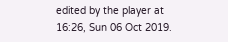edited by the player at 16:26, Sun 06 Oct 2019.